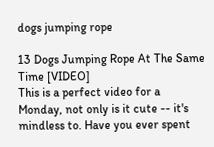dogs jumping rope

13 Dogs Jumping Rope At The Same Time [VIDEO]
This is a perfect video for a Monday, not only is it cute -- it's mindless to. Have you ever spent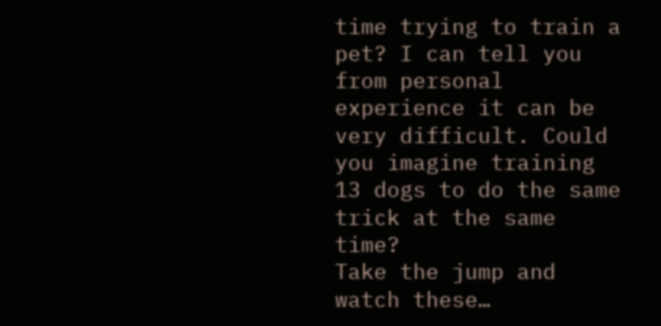time trying to train a pet? I can tell you from personal experience it can be very difficult. Could you imagine training 13 dogs to do the same trick at the same time?
Take the jump and watch these…